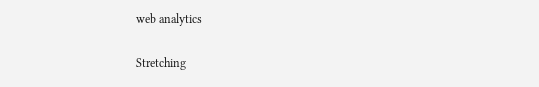web analytics

Stretching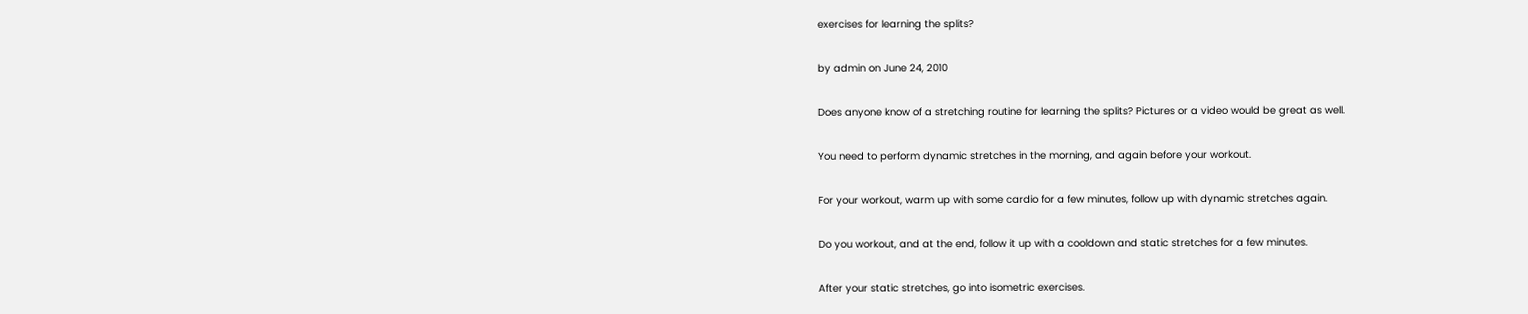exercises for learning the splits?

by admin on June 24, 2010

Does anyone know of a stretching routine for learning the splits? Pictures or a video would be great as well.

You need to perform dynamic stretches in the morning, and again before your workout.

For your workout, warm up with some cardio for a few minutes, follow up with dynamic stretches again.

Do you workout, and at the end, follow it up with a cooldown and static stretches for a few minutes.

After your static stretches, go into isometric exercises.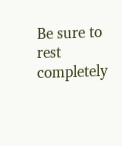Be sure to rest completely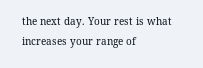the next day. Your rest is what increases your range of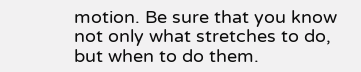motion. Be sure that you know not only what stretches to do, but when to do them.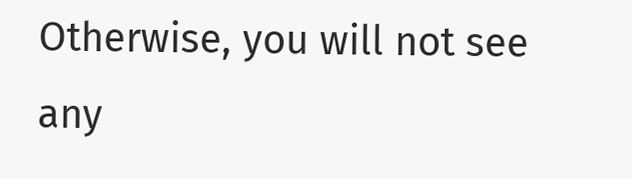Otherwise, you will not see any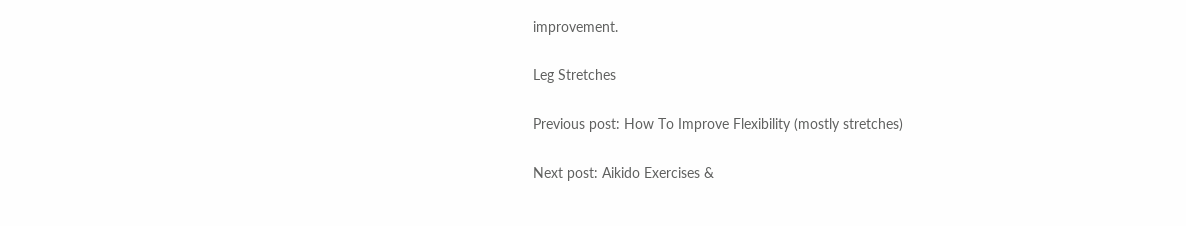improvement.

Leg Stretches

Previous post: How To Improve Flexibility (mostly stretches)

Next post: Aikido Exercises &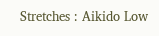Stretches : Aikido Low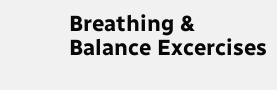Breathing & Balance Excercises